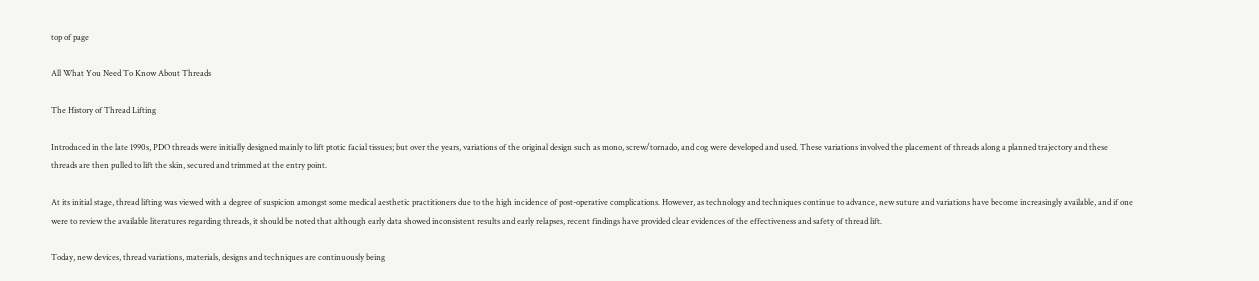top of page

All What You Need To Know About Threads

The History of Thread Lifting

Introduced in the late 1990s, PDO threads were initially designed mainly to lift ptotic facial tissues; but over the years, variations of the original design such as mono, screw/tornado, and cog were developed and used. These variations involved the placement of threads along a planned trajectory and these threads are then pulled to lift the skin, secured and trimmed at the entry point.

At its initial stage, thread lifting was viewed with a degree of suspicion amongst some medical aesthetic practitioners due to the high incidence of post-operative complications. However, as technology and techniques continue to advance, new suture and variations have become increasingly available, and if one were to review the available literatures regarding threads, it should be noted that although early data showed inconsistent results and early relapses, recent findings have provided clear evidences of the effectiveness and safety of thread lift.

Today, new devices, thread variations, materials, designs and techniques are continuously being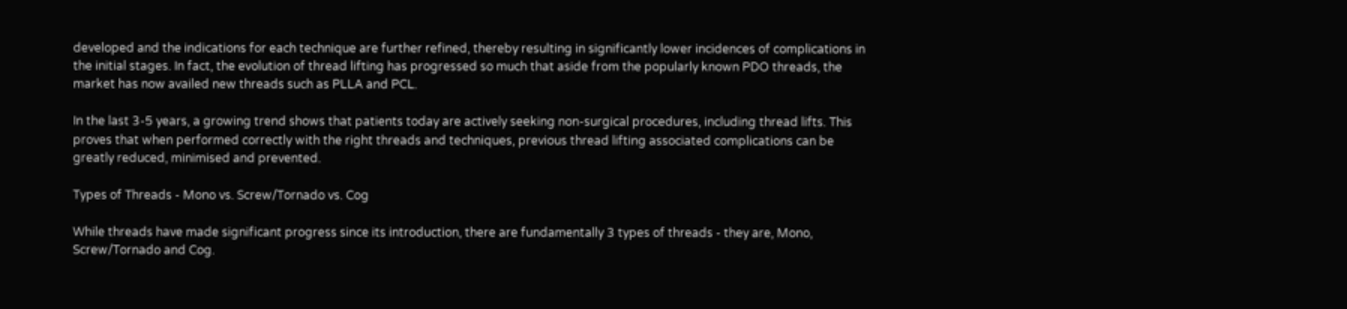developed and the indications for each technique are further refined, thereby resulting in significantly lower incidences of complications in the initial stages. In fact, the evolution of thread lifting has progressed so much that aside from the popularly known PDO threads, the market has now availed new threads such as PLLA and PCL.

In the last 3-5 years, a growing trend shows that patients today are actively seeking non-surgical procedures, including thread lifts. This proves that when performed correctly with the right threads and techniques, previous thread lifting associated complications can be greatly reduced, minimised and prevented.

Types of Threads - Mono vs. Screw/Tornado vs. Cog

While threads have made significant progress since its introduction, there are fundamentally 3 types of threads - they are, Mono, Screw/Tornado and Cog.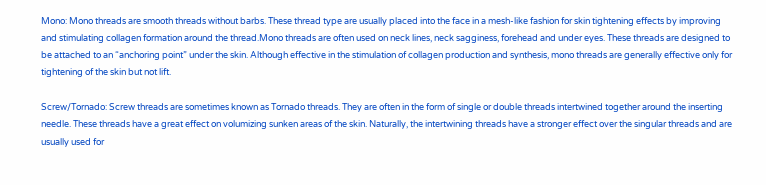Mono: Mono threads are smooth threads without barbs. These thread type are usually placed into the face in a mesh-like fashion for skin tightening effects by improving and stimulating collagen formation around the thread.Mono threads are often used on neck lines, neck sagginess, forehead and under eyes. These threads are designed to be attached to an “anchoring point” under the skin. Although effective in the stimulation of collagen production and synthesis, mono threads are generally effective only for tightening of the skin but not lift.

Screw/Tornado: Screw threads are sometimes known as Tornado threads. They are often in the form of single or double threads intertwined together around the inserting needle. These threads have a great effect on volumizing sunken areas of the skin. Naturally, the intertwining threads have a stronger effect over the singular threads and are usually used for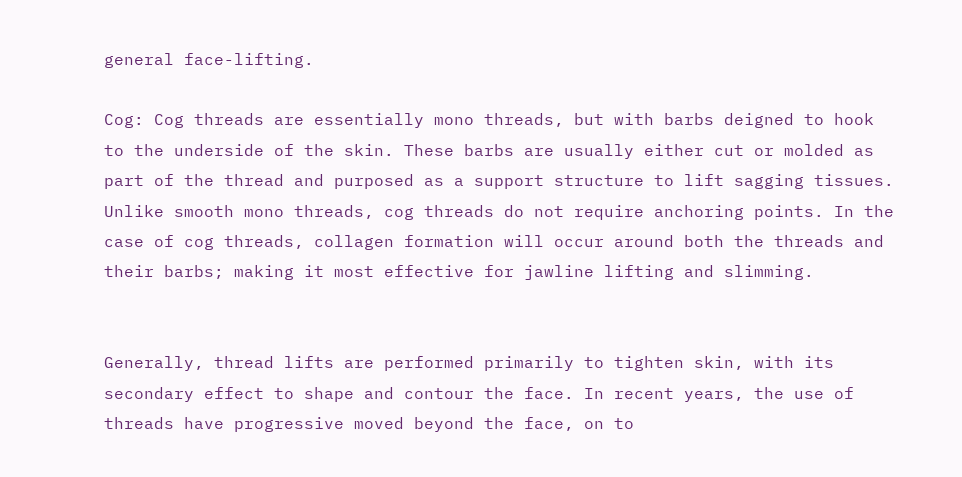general face-lifting.

Cog: Cog threads are essentially mono threads, but with barbs deigned to hook to the underside of the skin. These barbs are usually either cut or molded as part of the thread and purposed as a support structure to lift sagging tissues. Unlike smooth mono threads, cog threads do not require anchoring points. In the case of cog threads, collagen formation will occur around both the threads and their barbs; making it most effective for jawline lifting and slimming.


Generally, thread lifts are performed primarily to tighten skin, with its secondary effect to shape and contour the face. In recent years, the use of threads have progressive moved beyond the face, on to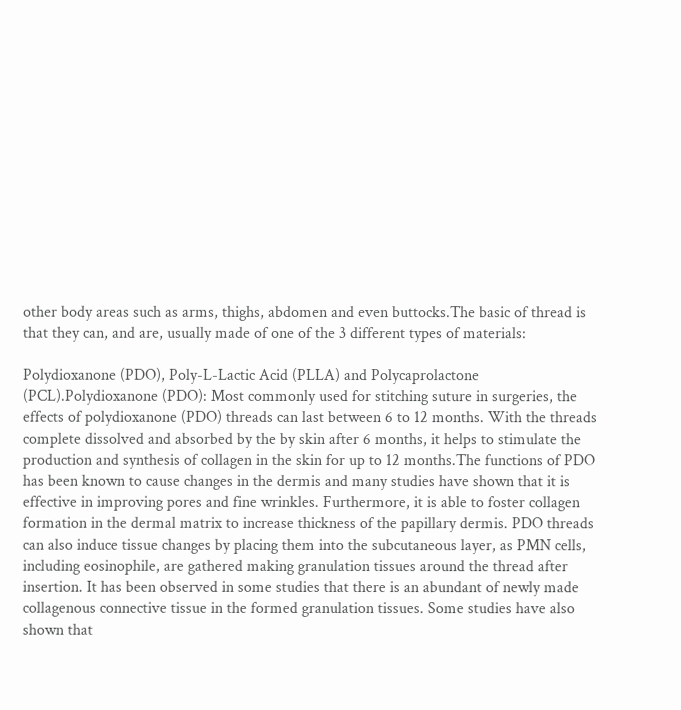other body areas such as arms, thighs, abdomen and even buttocks.The basic of thread is that they can, and are, usually made of one of the 3 different types of materials:

Polydioxanone (PDO), Poly-L-Lactic Acid (PLLA) and Polycaprolactone (PCL).Polydioxanone (PDO): Most commonly used for stitching suture in surgeries, the effects of polydioxanone (PDO) threads can last between 6 to 12 months. With the threads complete dissolved and absorbed by the by skin after 6 months, it helps to stimulate the production and synthesis of collagen in the skin for up to 12 months.The functions of PDO has been known to cause changes in the dermis and many studies have shown that it is effective in improving pores and fine wrinkles. Furthermore, it is able to foster collagen formation in the dermal matrix to increase thickness of the papillary dermis. PDO threads can also induce tissue changes by placing them into the subcutaneous layer, as PMN cells, including eosinophile, are gathered making granulation tissues around the thread after insertion. It has been observed in some studies that there is an abundant of newly made collagenous connective tissue in the formed granulation tissues. Some studies have also shown that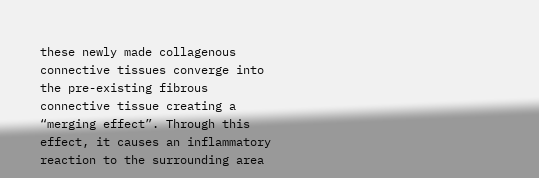these newly made collagenous connective tissues converge into the pre-existing fibrous connective tissue creating a “merging effect”. Through this effect, it causes an inflammatory reaction to the surrounding area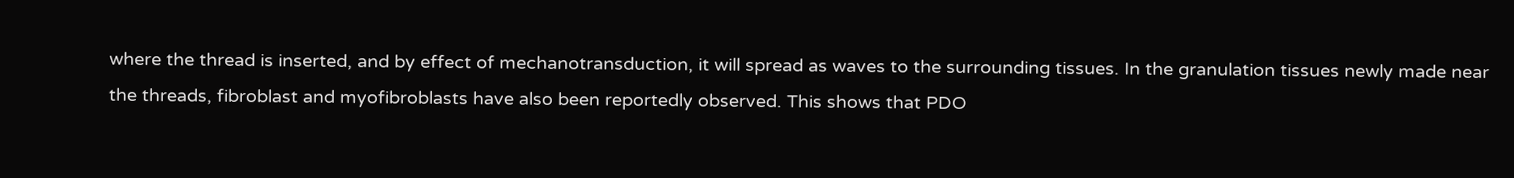where the thread is inserted, and by effect of mechanotransduction, it will spread as waves to the surrounding tissues. In the granulation tissues newly made near the threads, fibroblast and myofibroblasts have also been reportedly observed. This shows that PDO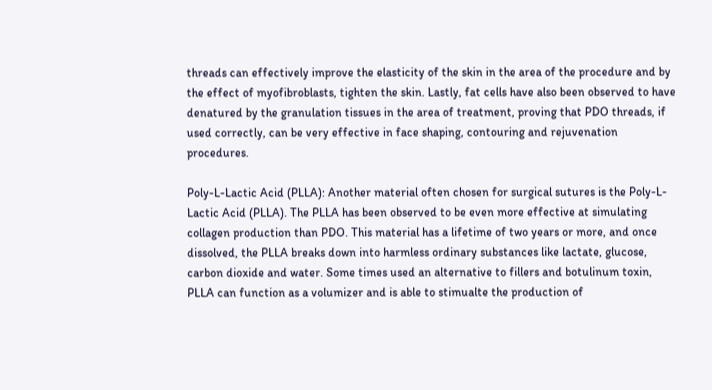threads can effectively improve the elasticity of the skin in the area of the procedure and by the effect of myofibroblasts, tighten the skin. Lastly, fat cells have also been observed to have denatured by the granulation tissues in the area of treatment, proving that PDO threads, if used correctly, can be very effective in face shaping, contouring and rejuvenation procedures.

Poly-L-Lactic Acid (PLLA): Another material often chosen for surgical sutures is the Poly-L-Lactic Acid (PLLA). The PLLA has been observed to be even more effective at simulating collagen production than PDO. This material has a lifetime of two years or more, and once dissolved, the PLLA breaks down into harmless ordinary substances like lactate, glucose, carbon dioxide and water. Some times used an alternative to fillers and botulinum toxin, PLLA can function as a volumizer and is able to stimualte the production of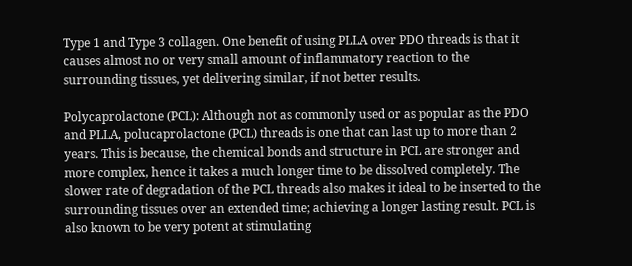Type 1 and Type 3 collagen. One benefit of using PLLA over PDO threads is that it causes almost no or very small amount of inflammatory reaction to the surrounding tissues, yet delivering similar, if not better results.

Polycaprolactone (PCL): Although not as commonly used or as popular as the PDO and PLLA, polucaprolactone (PCL) threads is one that can last up to more than 2 years. This is because, the chemical bonds and structure in PCL are stronger and more complex, hence it takes a much longer time to be dissolved completely. The slower rate of degradation of the PCL threads also makes it ideal to be inserted to the surrounding tissues over an extended time; achieving a longer lasting result. PCL is also known to be very potent at stimulating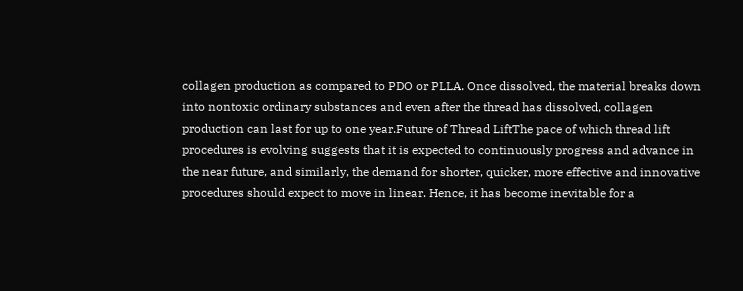collagen production as compared to PDO or PLLA. Once dissolved, the material breaks down into nontoxic ordinary substances and even after the thread has dissolved, collagen production can last for up to one year.Future of Thread LiftThe pace of which thread lift procedures is evolving suggests that it is expected to continuously progress and advance in the near future, and similarly, the demand for shorter, quicker, more effective and innovative procedures should expect to move in linear. Hence, it has become inevitable for a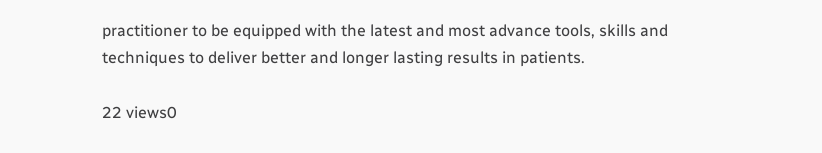practitioner to be equipped with the latest and most advance tools, skills and techniques to deliver better and longer lasting results in patients.

22 views0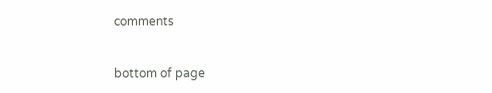comments


bottom of page